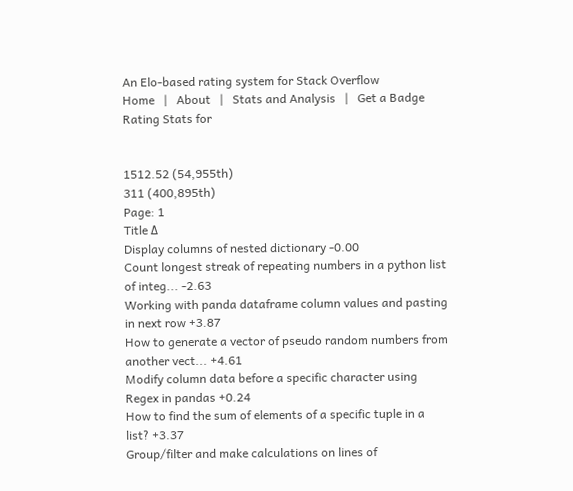An Elo-based rating system for Stack Overflow
Home   |   About   |   Stats and Analysis   |   Get a Badge
Rating Stats for


1512.52 (54,955th)
311 (400,895th)
Page: 1
Title Δ
Display columns of nested dictionary -0.00
Count longest streak of repeating numbers in a python list of integ... -2.63
Working with panda dataframe column values and pasting in next row +3.87
How to generate a vector of pseudo random numbers from another vect... +4.61
Modify column data before a specific character using Regex in pandas +0.24
How to find the sum of elements of a specific tuple in a list? +3.37
Group/filter and make calculations on lines of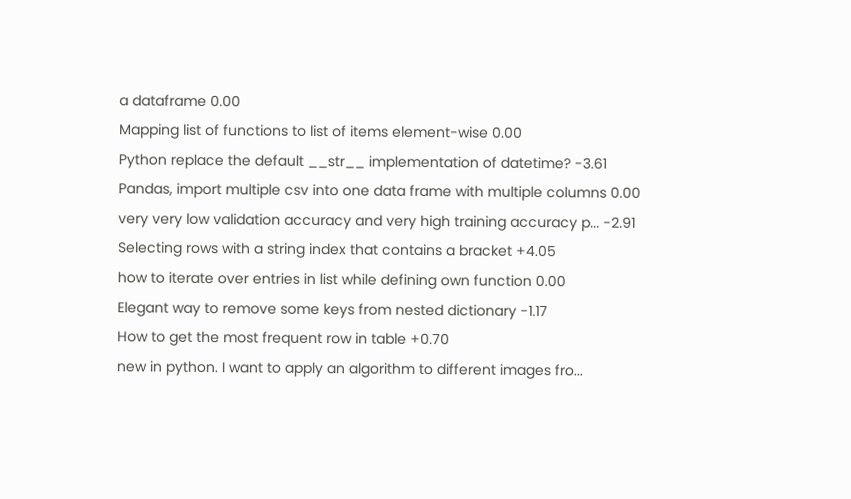a dataframe 0.00
Mapping list of functions to list of items element-wise 0.00
Python replace the default __str__ implementation of datetime? -3.61
Pandas, import multiple csv into one data frame with multiple columns 0.00
very very low validation accuracy and very high training accuracy p... -2.91
Selecting rows with a string index that contains a bracket +4.05
how to iterate over entries in list while defining own function 0.00
Elegant way to remove some keys from nested dictionary -1.17
How to get the most frequent row in table +0.70
new in python. I want to apply an algorithm to different images fro...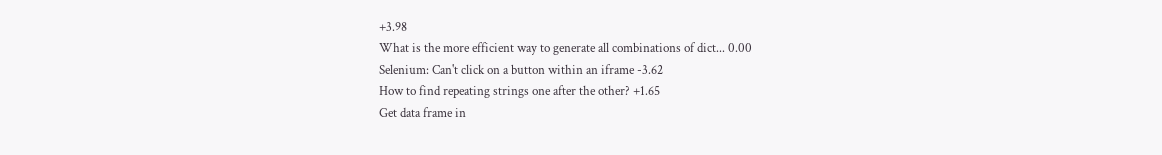+3.98
What is the more efficient way to generate all combinations of dict... 0.00
Selenium: Can't click on a button within an iframe -3.62
How to find repeating strings one after the other? +1.65
Get data frame in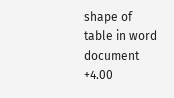shape of table in word document +4.00